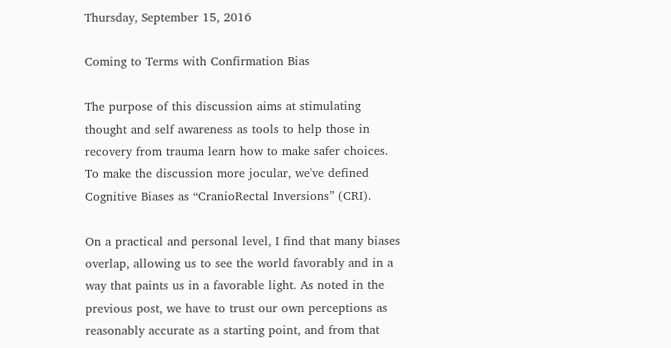Thursday, September 15, 2016

Coming to Terms with Confirmation Bias

The purpose of this discussion aims at stimulating thought and self awareness as tools to help those in recovery from trauma learn how to make safer choices. To make the discussion more jocular, we've defined Cognitive Biases as “CranioRectal Inversions” (CRI).

On a practical and personal level, I find that many biases overlap, allowing us to see the world favorably and in a way that paints us in a favorable light. As noted in the previous post, we have to trust our own perceptions as reasonably accurate as a starting point, and from that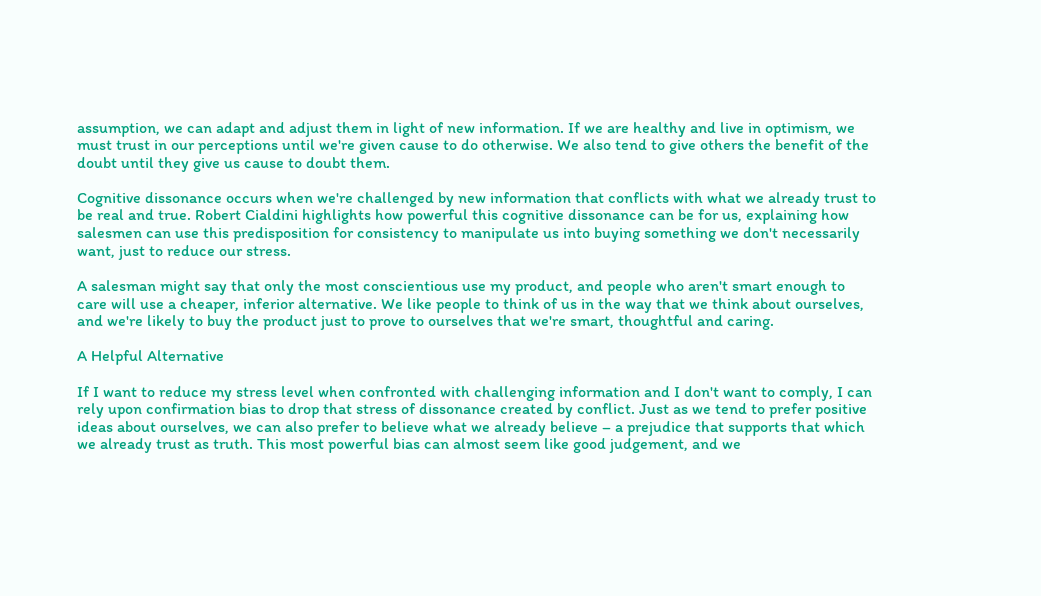assumption, we can adapt and adjust them in light of new information. If we are healthy and live in optimism, we must trust in our perceptions until we're given cause to do otherwise. We also tend to give others the benefit of the doubt until they give us cause to doubt them.

Cognitive dissonance occurs when we're challenged by new information that conflicts with what we already trust to be real and true. Robert Cialdini highlights how powerful this cognitive dissonance can be for us, explaining how salesmen can use this predisposition for consistency to manipulate us into buying something we don't necessarily want, just to reduce our stress.

A salesman might say that only the most conscientious use my product, and people who aren't smart enough to care will use a cheaper, inferior alternative. We like people to think of us in the way that we think about ourselves, and we're likely to buy the product just to prove to ourselves that we're smart, thoughtful and caring.

A Helpful Alternative

If I want to reduce my stress level when confronted with challenging information and I don't want to comply, I can rely upon confirmation bias to drop that stress of dissonance created by conflict. Just as we tend to prefer positive ideas about ourselves, we can also prefer to believe what we already believe – a prejudice that supports that which we already trust as truth. This most powerful bias can almost seem like good judgement, and we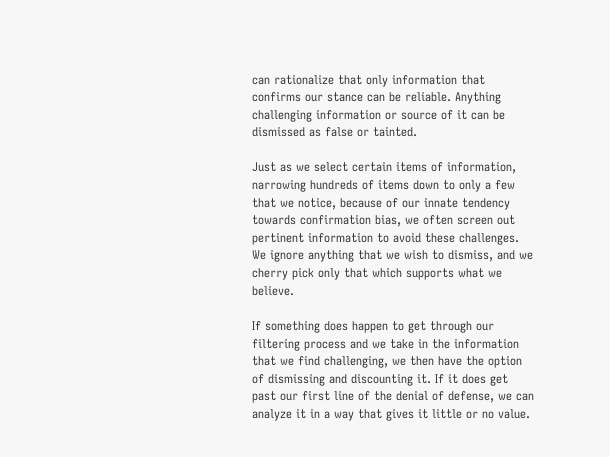can rationalize that only information that confirms our stance can be reliable. Anything challenging information or source of it can be dismissed as false or tainted.

Just as we select certain items of information, narrowing hundreds of items down to only a few that we notice, because of our innate tendency towards confirmation bias, we often screen out pertinent information to avoid these challenges. We ignore anything that we wish to dismiss, and we cherry pick only that which supports what we believe.

If something does happen to get through our filtering process and we take in the information that we find challenging, we then have the option of dismissing and discounting it. If it does get past our first line of the denial of defense, we can analyze it in a way that gives it little or no value.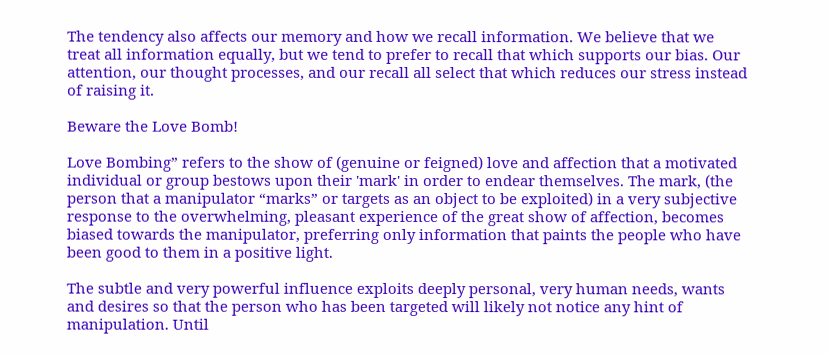The tendency also affects our memory and how we recall information. We believe that we treat all information equally, but we tend to prefer to recall that which supports our bias. Our attention, our thought processes, and our recall all select that which reduces our stress instead of raising it.

Beware the Love Bomb!

Love Bombing” refers to the show of (genuine or feigned) love and affection that a motivated individual or group bestows upon their 'mark' in order to endear themselves. The mark, (the person that a manipulator “marks” or targets as an object to be exploited) in a very subjective response to the overwhelming, pleasant experience of the great show of affection, becomes biased towards the manipulator, preferring only information that paints the people who have been good to them in a positive light.

The subtle and very powerful influence exploits deeply personal, very human needs, wants and desires so that the person who has been targeted will likely not notice any hint of manipulation. Until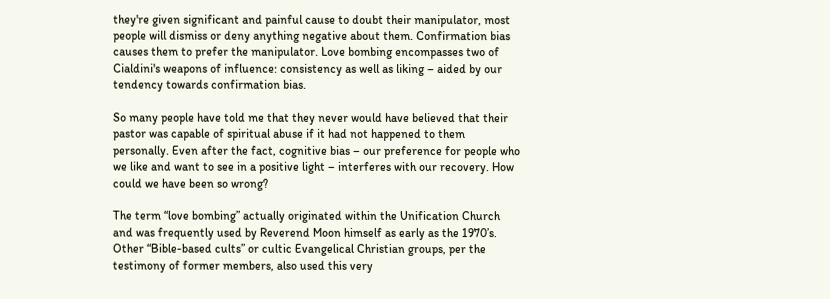they're given significant and painful cause to doubt their manipulator, most people will dismiss or deny anything negative about them. Confirmation bias causes them to prefer the manipulator. Love bombing encompasses two of Cialdini's weapons of influence: consistency as well as liking – aided by our tendency towards confirmation bias.

So many people have told me that they never would have believed that their pastor was capable of spiritual abuse if it had not happened to them personally. Even after the fact, cognitive bias – our preference for people who we like and want to see in a positive light – interferes with our recovery. How could we have been so wrong?

The term “love bombing” actually originated within the Unification Church and was frequently used by Reverend Moon himself as early as the 1970’s. Other “Bible-based cults” or cultic Evangelical Christian groups, per the testimony of former members, also used this very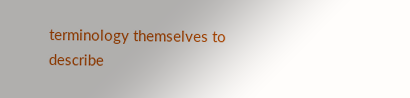terminology themselves to describe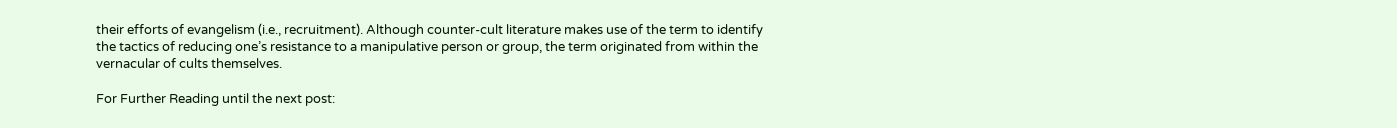their efforts of evangelism (i.e., recruitment). Although counter-cult literature makes use of the term to identify the tactics of reducing one’s resistance to a manipulative person or group, the term originated from within the vernacular of cults themselves.

For Further Reading until the next post: